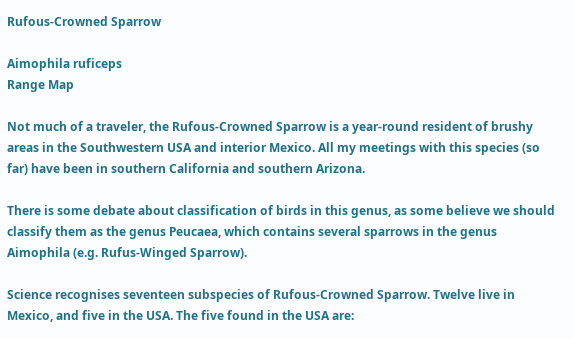Rufous-Crowned Sparrow

Aimophila ruficeps
Range Map

Not much of a traveler, the Rufous-Crowned Sparrow is a year-round resident of brushy areas in the Southwestern USA and interior Mexico. All my meetings with this species (so far) have been in southern California and southern Arizona.

There is some debate about classification of birds in this genus, as some believe we should classify them as the genus Peucaea, which contains several sparrows in the genus Aimophila (e.g. Rufus-Winged Sparrow).

Science recognises seventeen subspecies of Rufous-Crowned Sparrow. Twelve live in Mexico, and five in the USA. The five found in the USA are: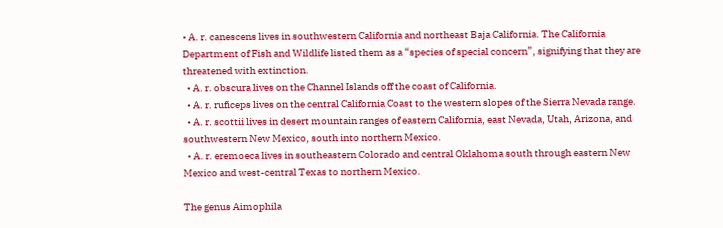• A. r. canescens lives in southwestern California and northeast Baja California. The California Department of Fish and Wildlife listed them as a “species of special concern”, signifying that they are threatened with extinction.
  • A. r. obscura lives on the Channel Islands off the coast of California.
  • A. r. ruficeps lives on the central California Coast to the western slopes of the Sierra Nevada range.
  • A. r. scottii lives in desert mountain ranges of eastern California, east Nevada, Utah, Arizona, and southwestern New Mexico, south into northern Mexico.
  • A. r. eremoeca lives in southeastern Colorado and central Oklahoma south through eastern New Mexico and west-central Texas to northern Mexico.

The genus Aimophila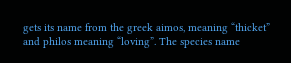gets its name from the greek aimos, meaning “thicket” and philos meaning “loving”. The species name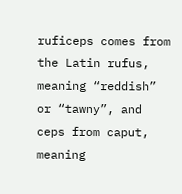ruficeps comes from the Latin rufus, meaning “reddish” or “tawny”, and ceps from caput, meaning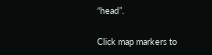“head”.

Click map markers to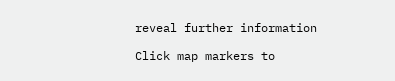reveal further information

Click map markers to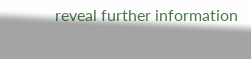reveal further information